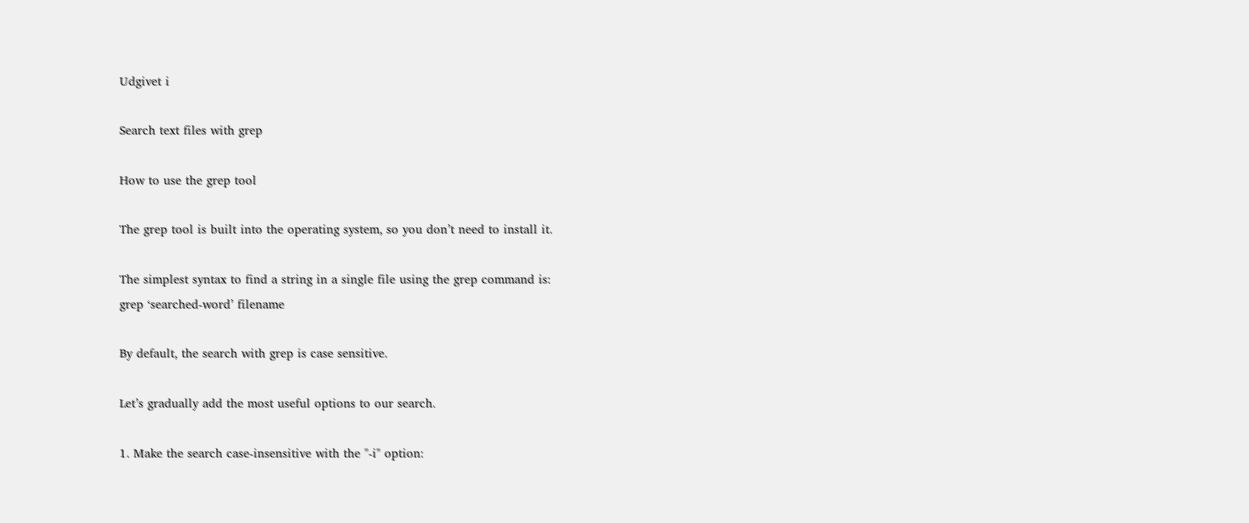Udgivet i

Search text files with grep

How to use the grep tool

The grep tool is built into the operating system, so you don’t need to install it.

The simplest syntax to find a string in a single file using the grep command is:
grep ‘searched-word’ filename

By default, the search with grep is case sensitive.

Let’s gradually add the most useful options to our search.

1. Make the search case-insensitive with the "-i" option: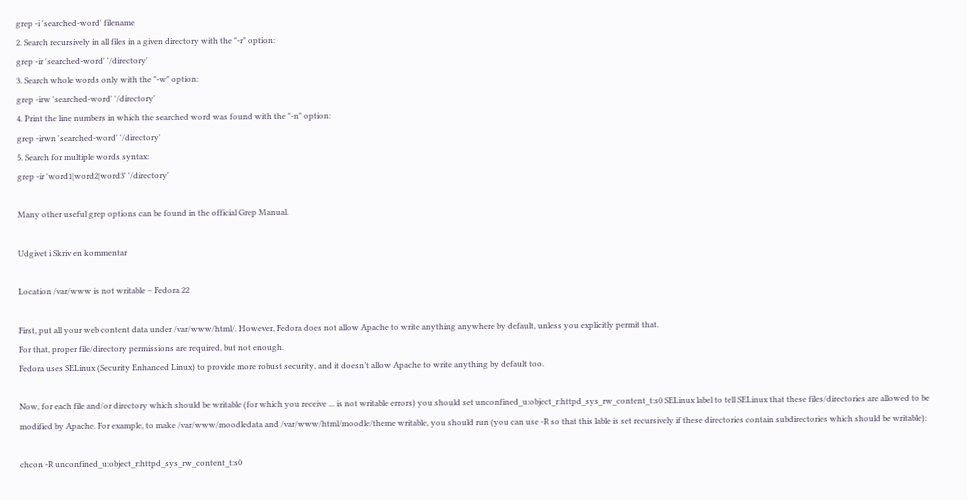grep -i 'searched-word' filename
2. Search recursively in all files in a given directory with the "-r" option:
grep -ir 'searched-word' '/directory'
3. Search whole words only with the "-w" option:
grep -irw 'searched-word' '/directory'
4. Print the line numbers in which the searched word was found with the "-n" option:
grep -irwn 'searched-word' '/directory'
5. Search for multiple words syntax:
grep -ir 'word1|word2|word3' '/directory'

Many other useful grep options can be found in the official Grep Manual.

Udgivet i Skriv en kommentar

Location /var/www is not writable – Fedora 22

First, put all your web content data under /var/www/html/. However, Fedora does not allow Apache to write anything anywhere by default, unless you explicitly permit that.
For that, proper file/directory permissions are required, but not enough.
Fedora uses SELinux (Security Enhanced Linux) to provide more robust security, and it doesn’t allow Apache to write anything by default too.

Now, for each file and/or directory which should be writable (for which you receive ... is not writable errors) you should set unconfined_u:object_r:httpd_sys_rw_content_t:s0 SELinux label to tell SELinux that these files/directories are allowed to be modified by Apache. For example, to make /var/www/moodledata and /var/www/html/moodle/theme writable, you should run (you can use -R so that this lable is set recursively if these directories contain subdirectories which should be writable):

chcon -R unconfined_u:object_r:httpd_sys_rw_content_t:s0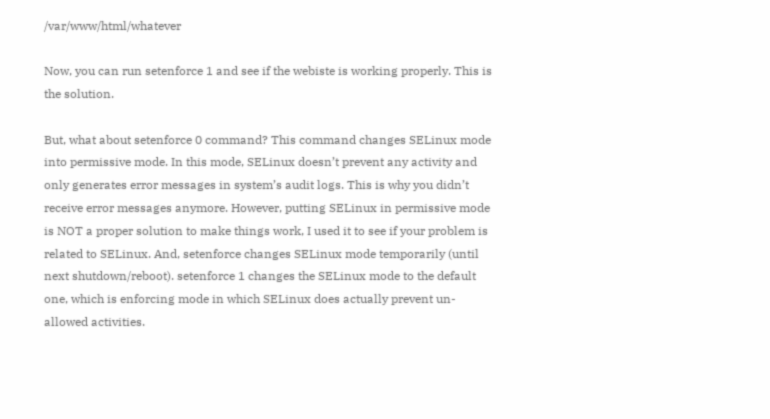/var/www/html/whatever

Now, you can run setenforce 1 and see if the webiste is working properly. This is the solution.

But, what about setenforce 0 command? This command changes SELinux mode into permissive mode. In this mode, SELinux doesn’t prevent any activity and only generates error messages in system’s audit logs. This is why you didn’t receive error messages anymore. However, putting SELinux in permissive mode is NOT a proper solution to make things work, I used it to see if your problem is related to SELinux. And, setenforce changes SELinux mode temporarily (until next shutdown/reboot). setenforce 1 changes the SELinux mode to the default one, which is enforcing mode in which SELinux does actually prevent un-allowed activities.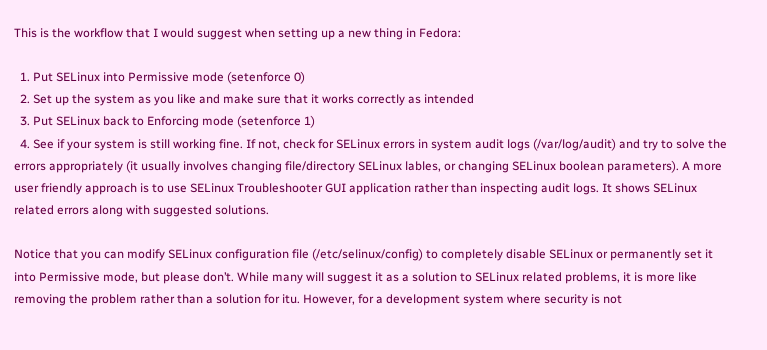This is the workflow that I would suggest when setting up a new thing in Fedora:

  1. Put SELinux into Permissive mode (setenforce 0)
  2. Set up the system as you like and make sure that it works correctly as intended
  3. Put SELinux back to Enforcing mode (setenforce 1)
  4. See if your system is still working fine. If not, check for SELinux errors in system audit logs (/var/log/audit) and try to solve the errors appropriately (it usually involves changing file/directory SELinux lables, or changing SELinux boolean parameters). A more user friendly approach is to use SELinux Troubleshooter GUI application rather than inspecting audit logs. It shows SELinux related errors along with suggested solutions.

Notice that you can modify SELinux configuration file (/etc/selinux/config) to completely disable SELinux or permanently set it into Permissive mode, but please don’t. While many will suggest it as a solution to SELinux related problems, it is more like removing the problem rather than a solution for itu. However, for a development system where security is not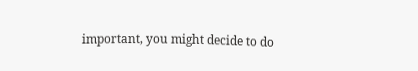important, you might decide to do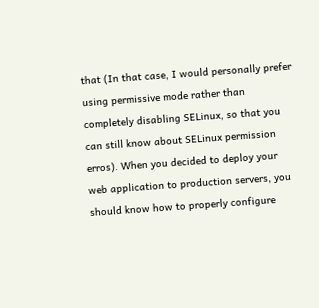that (In that case, I would personally prefer using permissive mode rather than completely disabling SELinux, so that you can still know about SELinux permission erros). When you decided to deploy your web application to production servers, you should know how to properly configure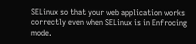SELinux so that your web application works correctly even when SELinux is in Enfrocing mode.